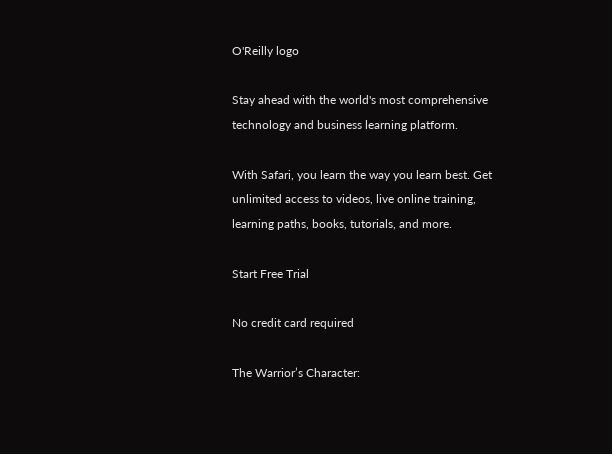O'Reilly logo

Stay ahead with the world's most comprehensive technology and business learning platform.

With Safari, you learn the way you learn best. Get unlimited access to videos, live online training, learning paths, books, tutorials, and more.

Start Free Trial

No credit card required

The Warrior’s Character: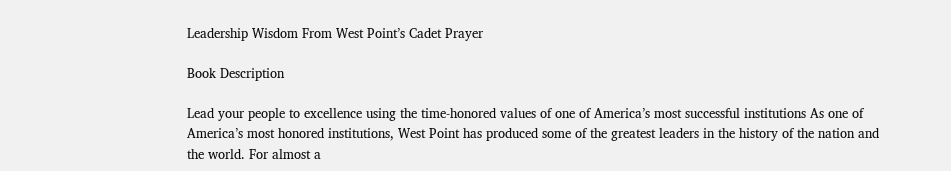Leadership Wisdom From West Point’s Cadet Prayer

Book Description

Lead your people to excellence using the time-honored values of one of America’s most successful institutions As one of America’s most honored institutions, West Point has produced some of the greatest leaders in the history of the nation and the world. For almost a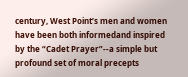century, West Point’s men and women have been both informedand inspired by the “Cadet Prayer”--a simple but profound set of moral precepts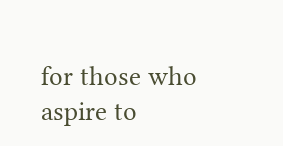for those who aspire to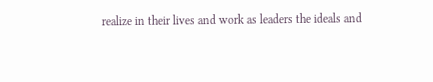realize in their lives and work as leaders the ideals and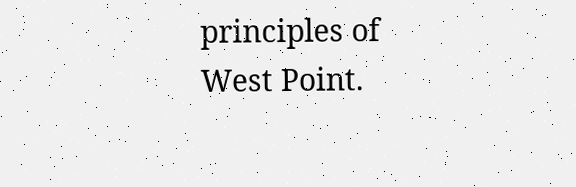principles of West Point.